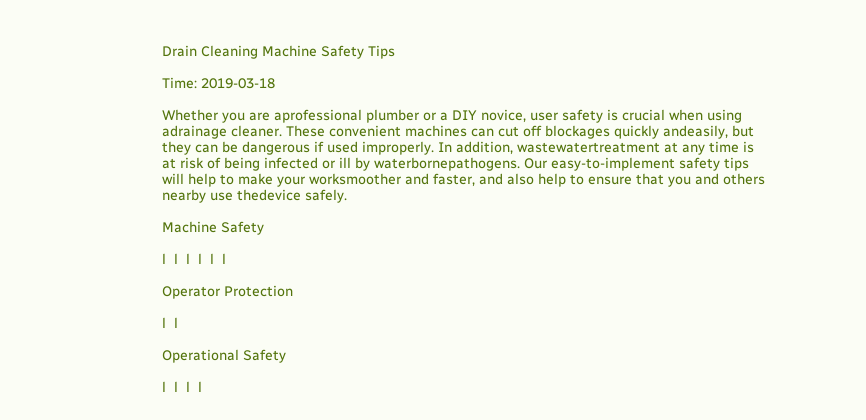Drain Cleaning Machine Safety Tips

Time: 2019-03-18

Whether you are aprofessional plumber or a DIY novice, user safety is crucial when using adrainage cleaner. These convenient machines can cut off blockages quickly andeasily, but they can be dangerous if used improperly. In addition, wastewatertreatment at any time is at risk of being infected or ill by waterbornepathogens. Our easy-to-implement safety tips will help to make your worksmoother and faster, and also help to ensure that you and others nearby use thedevice safely.

Machine Safety

l  l  l  l  l  l

Operator Protection

l  l

Operational Safety

l  l  l  l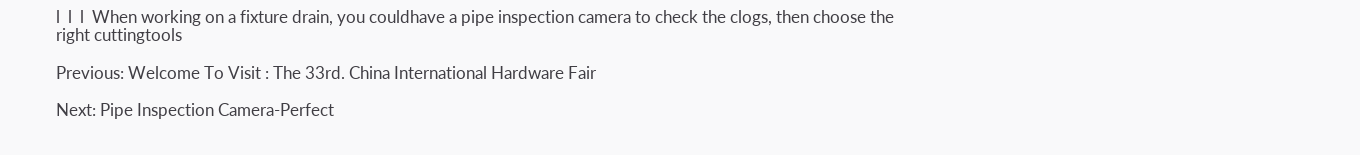l  l  l  When working on a fixture drain, you couldhave a pipe inspection camera to check the clogs, then choose the right cuttingtools

Previous: Welcome To Visit : The 33rd. China International Hardware Fair

Next: Pipe Inspection Camera-Perfect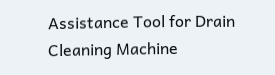Assistance Tool for Drain Cleaning Machine